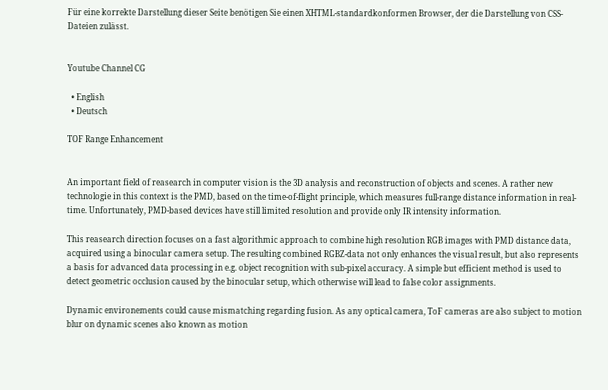Für eine korrekte Darstellung dieser Seite benötigen Sie einen XHTML-standardkonformen Browser, der die Darstellung von CSS-Dateien zulässt.


Youtube Channel CG

  • English
  • Deutsch

TOF Range Enhancement


An important field of reasearch in computer vision is the 3D analysis and reconstruction of objects and scenes. A rather new technologie in this context is the PMD, based on the time-of-flight principle, which measures full-range distance information in real-time. Unfortunately, PMD-based devices have still limited resolution and provide only IR intensity information.

This reasearch direction focuses on a fast algorithmic approach to combine high resolution RGB images with PMD distance data, acquired using a binocular camera setup. The resulting combined RGBZ-data not only enhances the visual result, but also represents a basis for advanced data processing in e.g. object recognition with sub-pixel accuracy. A simple but efficient method is used to detect geometric occlusion caused by the binocular setup, which otherwise will lead to false color assignments.

Dynamic environements could cause mismatching regarding fusion. As any optical camera, ToF cameras are also subject to motion blur on dynamic scenes also known as motion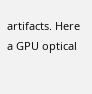artifacts. Here a GPU optical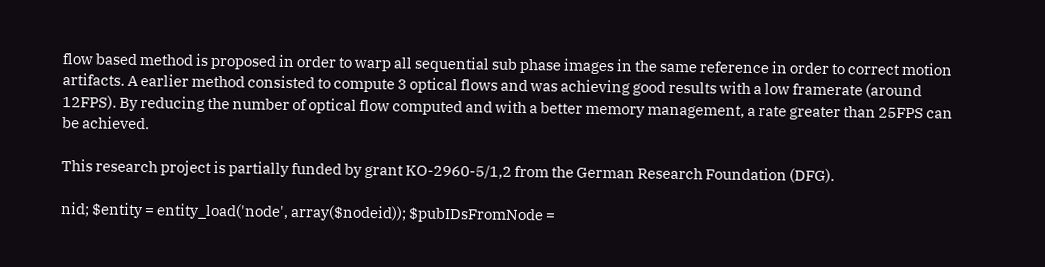flow based method is proposed in order to warp all sequential sub phase images in the same reference in order to correct motion artifacts. A earlier method consisted to compute 3 optical flows and was achieving good results with a low framerate (around 12FPS). By reducing the number of optical flow computed and with a better memory management, a rate greater than 25FPS can be achieved.

This research project is partially funded by grant KO-2960-5/1,2 from the German Research Foundation (DFG).

nid; $entity = entity_load('node', array($nodeid)); $pubIDsFromNode =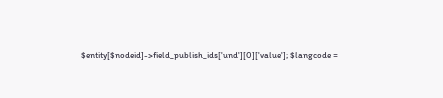$entity[$nodeid]->field_publish_ids['und'][0]['value']; $langcode =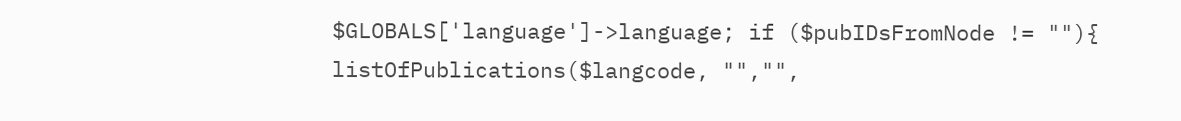$GLOBALS['language']->language; if ($pubIDsFromNode != ""){ listOfPublications($langcode, "","",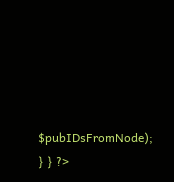$pubIDsFromNode); } } ?>